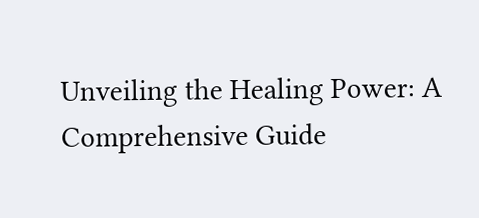Unveiling the Healing Power: A Comprehensive Guide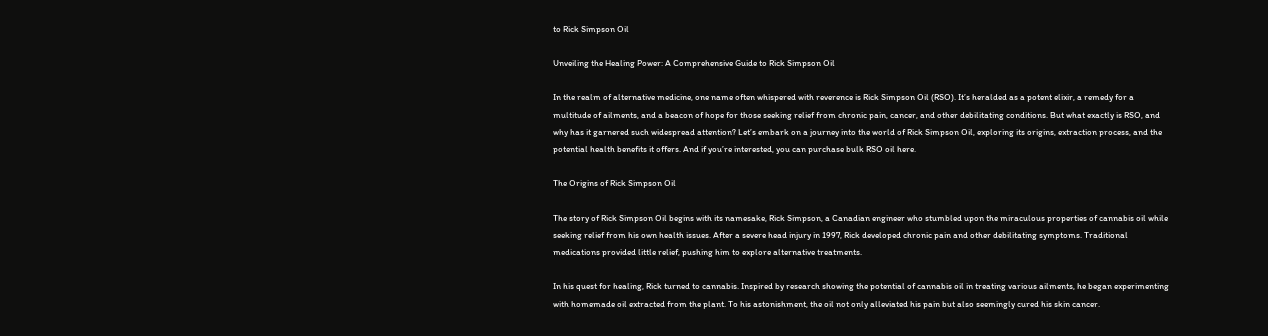to Rick Simpson Oil

Unveiling the Healing Power: A Comprehensive Guide to Rick Simpson Oil

In the realm of alternative medicine, one name often whispered with reverence is Rick Simpson Oil (RSO). It’s heralded as a potent elixir, a remedy for a multitude of ailments, and a beacon of hope for those seeking relief from chronic pain, cancer, and other debilitating conditions. But what exactly is RSO, and why has it garnered such widespread attention? Let’s embark on a journey into the world of Rick Simpson Oil, exploring its origins, extraction process, and the potential health benefits it offers. And if you’re interested, you can purchase bulk RSO oil here.

The Origins of Rick Simpson Oil

The story of Rick Simpson Oil begins with its namesake, Rick Simpson, a Canadian engineer who stumbled upon the miraculous properties of cannabis oil while seeking relief from his own health issues. After a severe head injury in 1997, Rick developed chronic pain and other debilitating symptoms. Traditional medications provided little relief, pushing him to explore alternative treatments.

In his quest for healing, Rick turned to cannabis. Inspired by research showing the potential of cannabis oil in treating various ailments, he began experimenting with homemade oil extracted from the plant. To his astonishment, the oil not only alleviated his pain but also seemingly cured his skin cancer.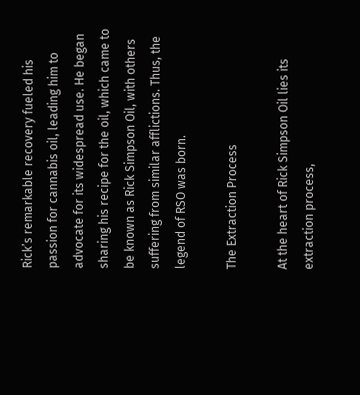Rick’s remarkable recovery fueled his passion for cannabis oil, leading him to advocate for its widespread use. He began sharing his recipe for the oil, which came to be known as Rick Simpson Oil, with others suffering from similar afflictions. Thus, the legend of RSO was born.

The Extraction Process

At the heart of Rick Simpson Oil lies its extraction process,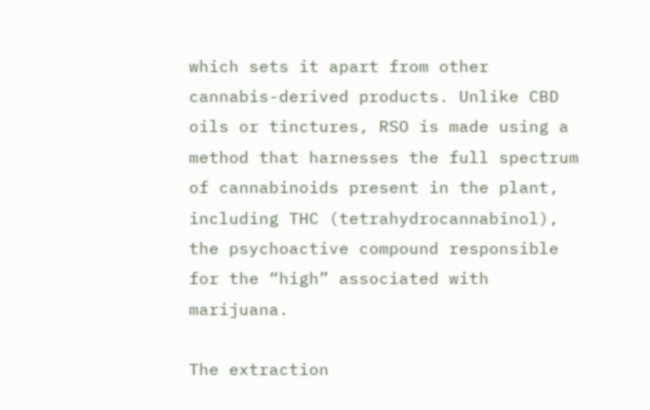which sets it apart from other cannabis-derived products. Unlike CBD oils or tinctures, RSO is made using a method that harnesses the full spectrum of cannabinoids present in the plant, including THC (tetrahydrocannabinol), the psychoactive compound responsible for the “high” associated with marijuana.

The extraction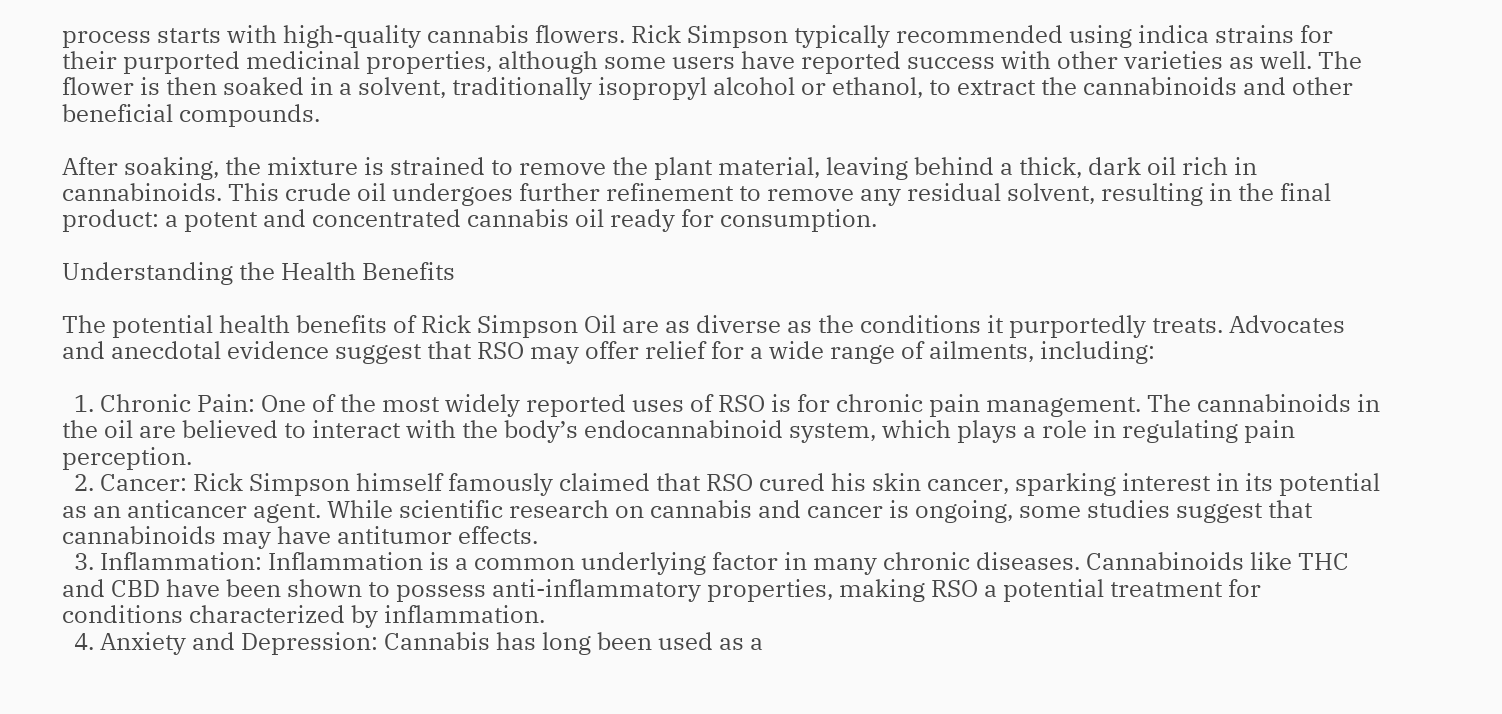process starts with high-quality cannabis flowers. Rick Simpson typically recommended using indica strains for their purported medicinal properties, although some users have reported success with other varieties as well. The flower is then soaked in a solvent, traditionally isopropyl alcohol or ethanol, to extract the cannabinoids and other beneficial compounds.

After soaking, the mixture is strained to remove the plant material, leaving behind a thick, dark oil rich in cannabinoids. This crude oil undergoes further refinement to remove any residual solvent, resulting in the final product: a potent and concentrated cannabis oil ready for consumption.

Understanding the Health Benefits

The potential health benefits of Rick Simpson Oil are as diverse as the conditions it purportedly treats. Advocates and anecdotal evidence suggest that RSO may offer relief for a wide range of ailments, including:

  1. Chronic Pain: One of the most widely reported uses of RSO is for chronic pain management. The cannabinoids in the oil are believed to interact with the body’s endocannabinoid system, which plays a role in regulating pain perception.
  2. Cancer: Rick Simpson himself famously claimed that RSO cured his skin cancer, sparking interest in its potential as an anticancer agent. While scientific research on cannabis and cancer is ongoing, some studies suggest that cannabinoids may have antitumor effects.
  3. Inflammation: Inflammation is a common underlying factor in many chronic diseases. Cannabinoids like THC and CBD have been shown to possess anti-inflammatory properties, making RSO a potential treatment for conditions characterized by inflammation.
  4. Anxiety and Depression: Cannabis has long been used as a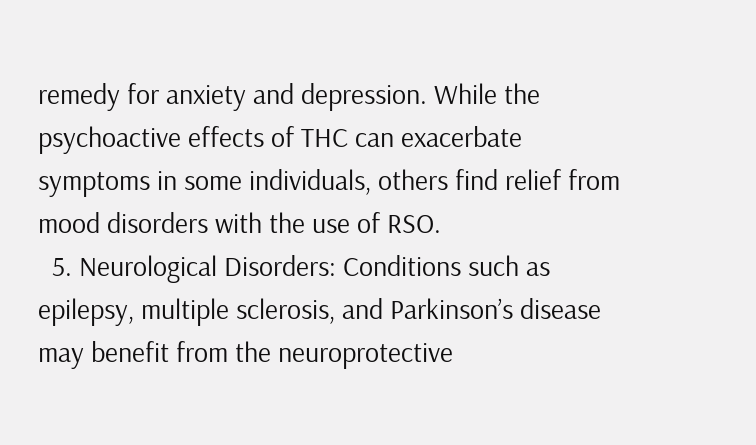remedy for anxiety and depression. While the psychoactive effects of THC can exacerbate symptoms in some individuals, others find relief from mood disorders with the use of RSO.
  5. Neurological Disorders: Conditions such as epilepsy, multiple sclerosis, and Parkinson’s disease may benefit from the neuroprotective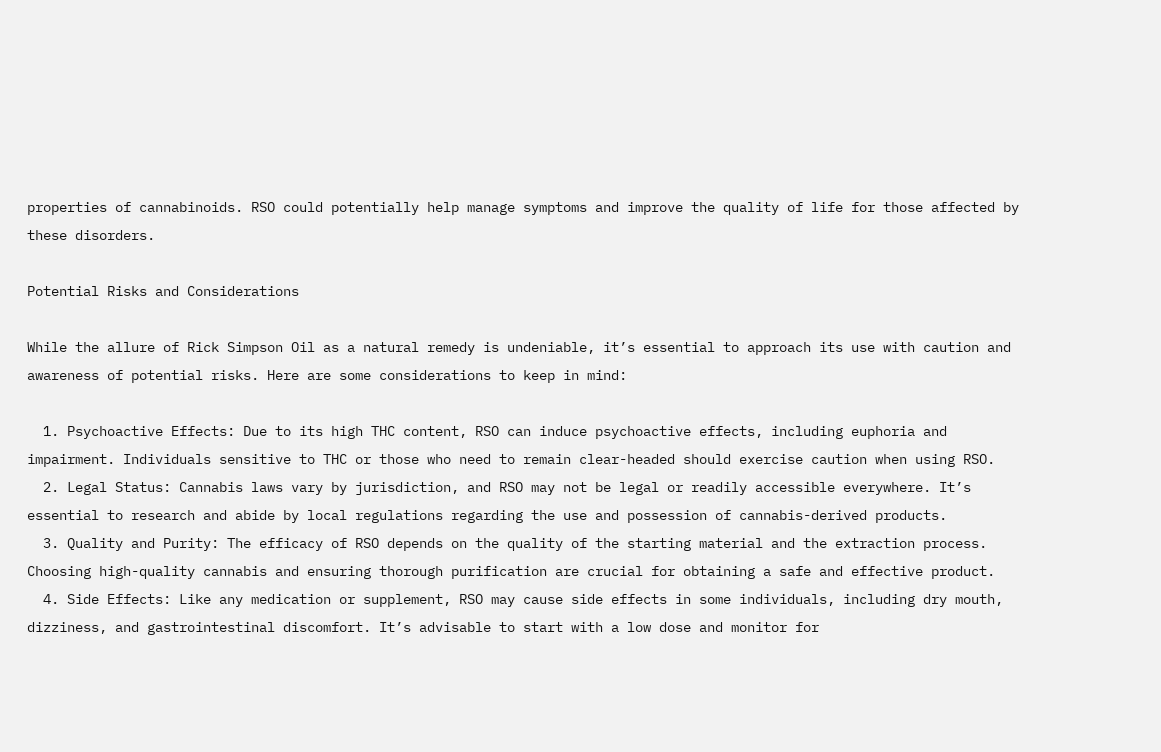properties of cannabinoids. RSO could potentially help manage symptoms and improve the quality of life for those affected by these disorders.

Potential Risks and Considerations

While the allure of Rick Simpson Oil as a natural remedy is undeniable, it’s essential to approach its use with caution and awareness of potential risks. Here are some considerations to keep in mind:

  1. Psychoactive Effects: Due to its high THC content, RSO can induce psychoactive effects, including euphoria and impairment. Individuals sensitive to THC or those who need to remain clear-headed should exercise caution when using RSO.
  2. Legal Status: Cannabis laws vary by jurisdiction, and RSO may not be legal or readily accessible everywhere. It’s essential to research and abide by local regulations regarding the use and possession of cannabis-derived products.
  3. Quality and Purity: The efficacy of RSO depends on the quality of the starting material and the extraction process. Choosing high-quality cannabis and ensuring thorough purification are crucial for obtaining a safe and effective product.
  4. Side Effects: Like any medication or supplement, RSO may cause side effects in some individuals, including dry mouth, dizziness, and gastrointestinal discomfort. It’s advisable to start with a low dose and monitor for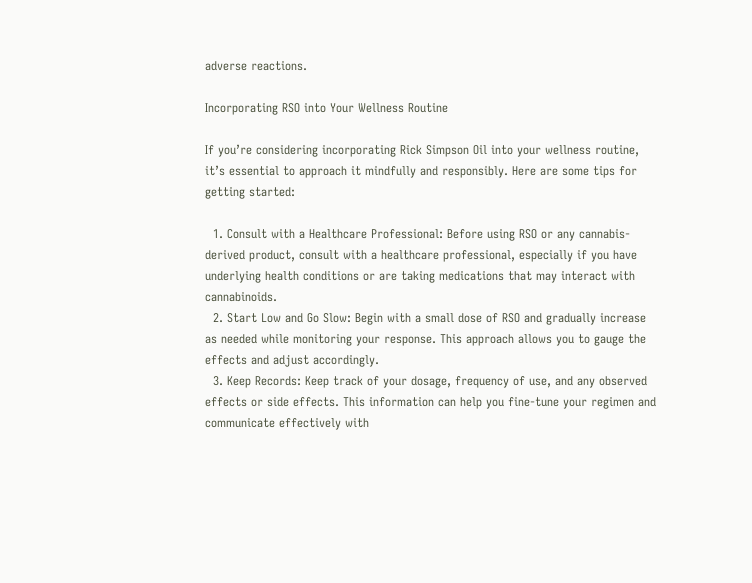adverse reactions.

Incorporating RSO into Your Wellness Routine

If you’re considering incorporating Rick Simpson Oil into your wellness routine, it’s essential to approach it mindfully and responsibly. Here are some tips for getting started:

  1. Consult with a Healthcare Professional: Before using RSO or any cannabis-derived product, consult with a healthcare professional, especially if you have underlying health conditions or are taking medications that may interact with cannabinoids.
  2. Start Low and Go Slow: Begin with a small dose of RSO and gradually increase as needed while monitoring your response. This approach allows you to gauge the effects and adjust accordingly.
  3. Keep Records: Keep track of your dosage, frequency of use, and any observed effects or side effects. This information can help you fine-tune your regimen and communicate effectively with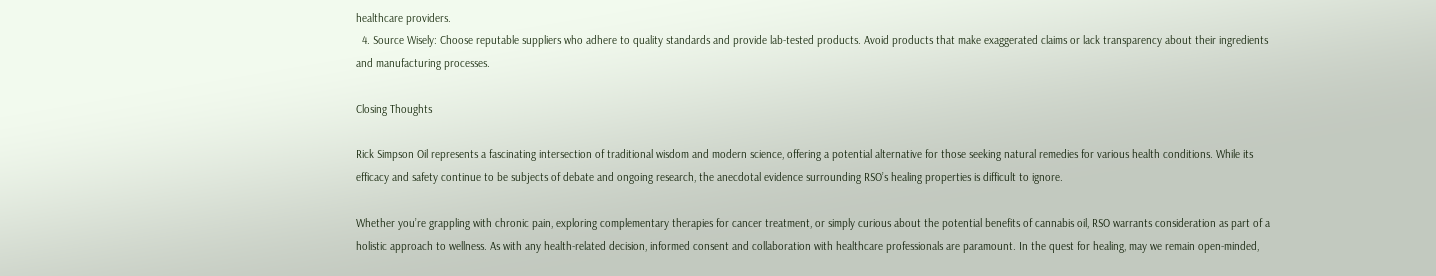healthcare providers.
  4. Source Wisely: Choose reputable suppliers who adhere to quality standards and provide lab-tested products. Avoid products that make exaggerated claims or lack transparency about their ingredients and manufacturing processes.

Closing Thoughts

Rick Simpson Oil represents a fascinating intersection of traditional wisdom and modern science, offering a potential alternative for those seeking natural remedies for various health conditions. While its efficacy and safety continue to be subjects of debate and ongoing research, the anecdotal evidence surrounding RSO’s healing properties is difficult to ignore.

Whether you’re grappling with chronic pain, exploring complementary therapies for cancer treatment, or simply curious about the potential benefits of cannabis oil, RSO warrants consideration as part of a holistic approach to wellness. As with any health-related decision, informed consent and collaboration with healthcare professionals are paramount. In the quest for healing, may we remain open-minded,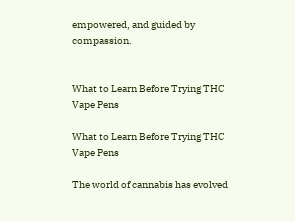empowered, and guided by compassion.


What to Learn Before Trying THC Vape Pens

What to Learn Before Trying THC Vape Pens

The world of cannabis has evolved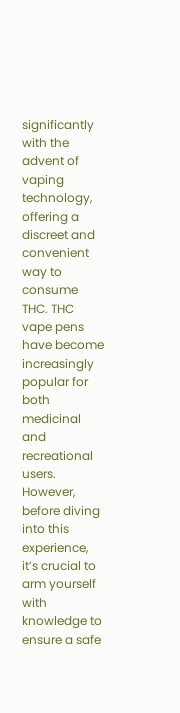significantly with the advent of vaping technology, offering a discreet and convenient way to consume THC. THC vape pens have become increasingly popular for both medicinal and recreational users. However, before diving into this experience, it’s crucial to arm yourself with knowledge to ensure a safe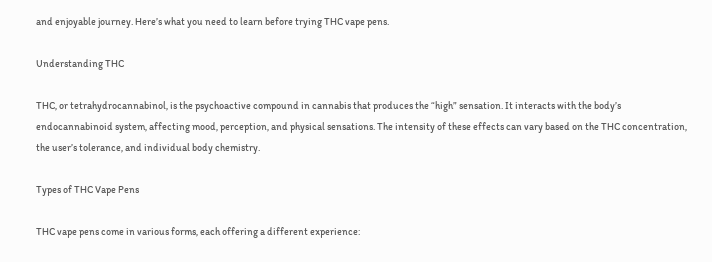and enjoyable journey. Here’s what you need to learn before trying THC vape pens.

Understanding THC

THC, or tetrahydrocannabinol, is the psychoactive compound in cannabis that produces the “high” sensation. It interacts with the body’s endocannabinoid system, affecting mood, perception, and physical sensations. The intensity of these effects can vary based on the THC concentration, the user’s tolerance, and individual body chemistry.

Types of THC Vape Pens

THC vape pens come in various forms, each offering a different experience: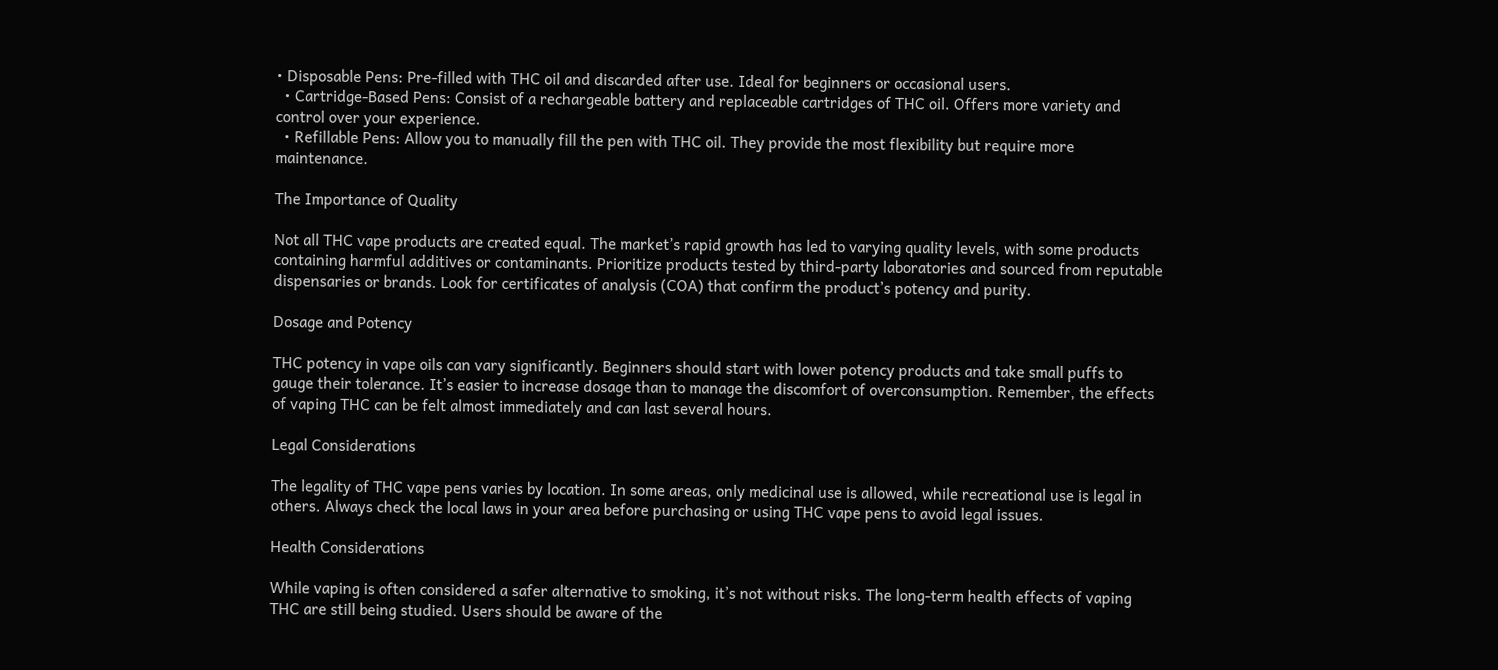• Disposable Pens: Pre-filled with THC oil and discarded after use. Ideal for beginners or occasional users.
  • Cartridge-Based Pens: Consist of a rechargeable battery and replaceable cartridges of THC oil. Offers more variety and control over your experience.
  • Refillable Pens: Allow you to manually fill the pen with THC oil. They provide the most flexibility but require more maintenance.

The Importance of Quality

Not all THC vape products are created equal. The market’s rapid growth has led to varying quality levels, with some products containing harmful additives or contaminants. Prioritize products tested by third-party laboratories and sourced from reputable dispensaries or brands. Look for certificates of analysis (COA) that confirm the product’s potency and purity.

Dosage and Potency

THC potency in vape oils can vary significantly. Beginners should start with lower potency products and take small puffs to gauge their tolerance. It’s easier to increase dosage than to manage the discomfort of overconsumption. Remember, the effects of vaping THC can be felt almost immediately and can last several hours.

Legal Considerations

The legality of THC vape pens varies by location. In some areas, only medicinal use is allowed, while recreational use is legal in others. Always check the local laws in your area before purchasing or using THC vape pens to avoid legal issues.

Health Considerations

While vaping is often considered a safer alternative to smoking, it’s not without risks. The long-term health effects of vaping THC are still being studied. Users should be aware of the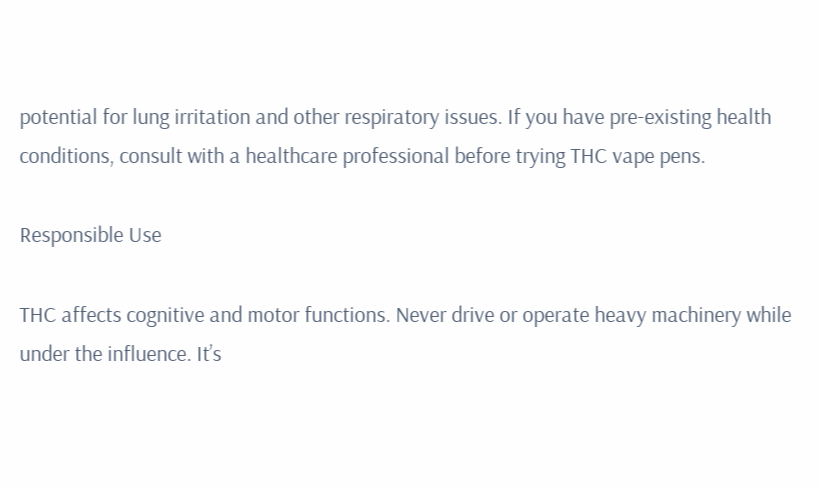potential for lung irritation and other respiratory issues. If you have pre-existing health conditions, consult with a healthcare professional before trying THC vape pens.

Responsible Use

THC affects cognitive and motor functions. Never drive or operate heavy machinery while under the influence. It’s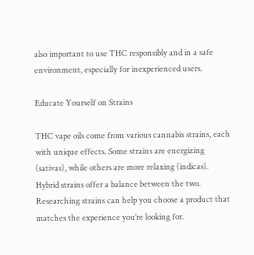also important to use THC responsibly and in a safe environment, especially for inexperienced users.

Educate Yourself on Strains

THC vape oils come from various cannabis strains, each with unique effects. Some strains are energizing (sativas), while others are more relaxing (indicas). Hybrid strains offer a balance between the two. Researching strains can help you choose a product that matches the experience you’re looking for.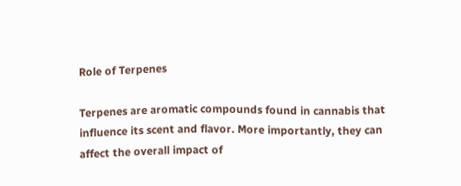Role of Terpenes

Terpenes are aromatic compounds found in cannabis that influence its scent and flavor. More importantly, they can affect the overall impact of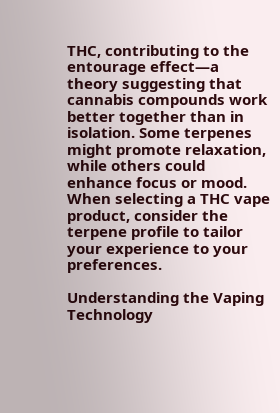THC, contributing to the entourage effect—a theory suggesting that cannabis compounds work better together than in isolation. Some terpenes might promote relaxation, while others could enhance focus or mood. When selecting a THC vape product, consider the terpene profile to tailor your experience to your preferences.

Understanding the Vaping Technology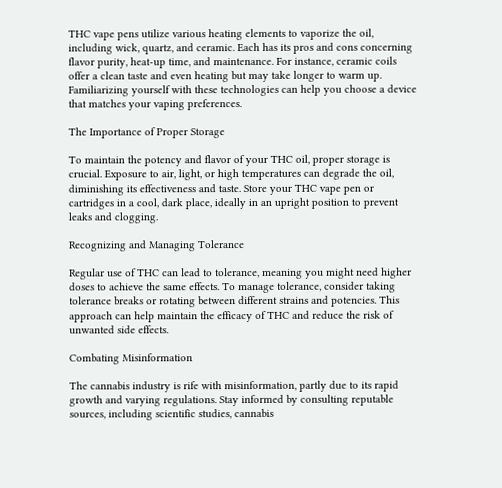THC vape pens utilize various heating elements to vaporize the oil, including wick, quartz, and ceramic. Each has its pros and cons concerning flavor purity, heat-up time, and maintenance. For instance, ceramic coils offer a clean taste and even heating but may take longer to warm up. Familiarizing yourself with these technologies can help you choose a device that matches your vaping preferences.

The Importance of Proper Storage

To maintain the potency and flavor of your THC oil, proper storage is crucial. Exposure to air, light, or high temperatures can degrade the oil, diminishing its effectiveness and taste. Store your THC vape pen or cartridges in a cool, dark place, ideally in an upright position to prevent leaks and clogging.

Recognizing and Managing Tolerance

Regular use of THC can lead to tolerance, meaning you might need higher doses to achieve the same effects. To manage tolerance, consider taking tolerance breaks or rotating between different strains and potencies. This approach can help maintain the efficacy of THC and reduce the risk of unwanted side effects.

Combating Misinformation

The cannabis industry is rife with misinformation, partly due to its rapid growth and varying regulations. Stay informed by consulting reputable sources, including scientific studies, cannabis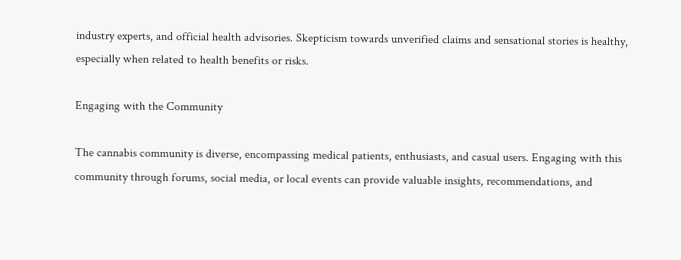industry experts, and official health advisories. Skepticism towards unverified claims and sensational stories is healthy, especially when related to health benefits or risks.

Engaging with the Community

The cannabis community is diverse, encompassing medical patients, enthusiasts, and casual users. Engaging with this community through forums, social media, or local events can provide valuable insights, recommendations, and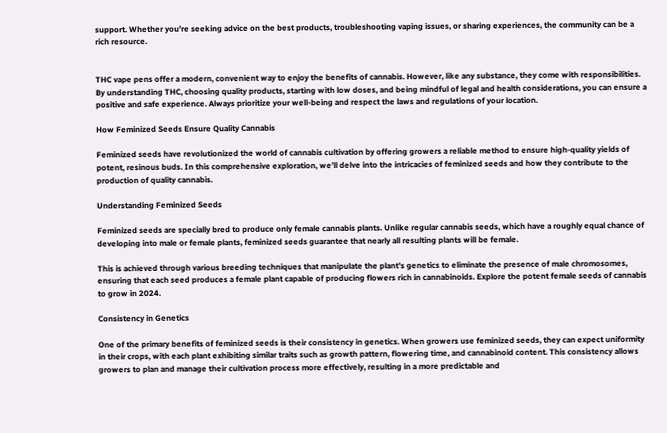support. Whether you’re seeking advice on the best products, troubleshooting vaping issues, or sharing experiences, the community can be a rich resource.


THC vape pens offer a modern, convenient way to enjoy the benefits of cannabis. However, like any substance, they come with responsibilities. By understanding THC, choosing quality products, starting with low doses, and being mindful of legal and health considerations, you can ensure a positive and safe experience. Always prioritize your well-being and respect the laws and regulations of your location.

How Feminized Seeds Ensure Quality Cannabis

Feminized seeds have revolutionized the world of cannabis cultivation by offering growers a reliable method to ensure high-quality yields of potent, resinous buds. In this comprehensive exploration, we’ll delve into the intricacies of feminized seeds and how they contribute to the production of quality cannabis.

Understanding Feminized Seeds

Feminized seeds are specially bred to produce only female cannabis plants. Unlike regular cannabis seeds, which have a roughly equal chance of developing into male or female plants, feminized seeds guarantee that nearly all resulting plants will be female.

This is achieved through various breeding techniques that manipulate the plant’s genetics to eliminate the presence of male chromosomes, ensuring that each seed produces a female plant capable of producing flowers rich in cannabinoids. Explore the potent female seeds of cannabis to grow in 2024.

Consistency in Genetics

One of the primary benefits of feminized seeds is their consistency in genetics. When growers use feminized seeds, they can expect uniformity in their crops, with each plant exhibiting similar traits such as growth pattern, flowering time, and cannabinoid content. This consistency allows growers to plan and manage their cultivation process more effectively, resulting in a more predictable and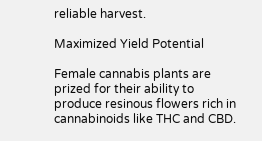reliable harvest.

Maximized Yield Potential

Female cannabis plants are prized for their ability to produce resinous flowers rich in cannabinoids like THC and CBD.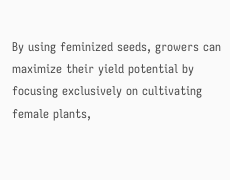By using feminized seeds, growers can maximize their yield potential by focusing exclusively on cultivating female plants,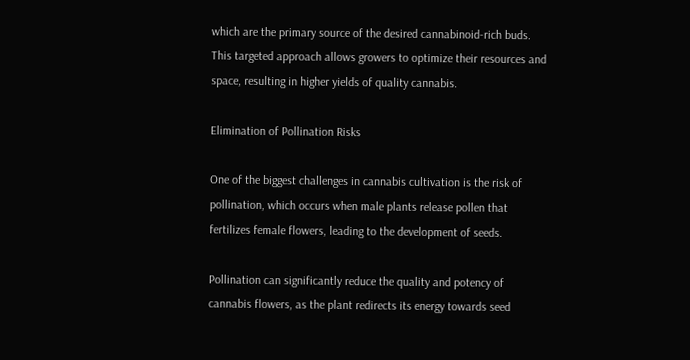which are the primary source of the desired cannabinoid-rich buds. This targeted approach allows growers to optimize their resources and space, resulting in higher yields of quality cannabis.

Elimination of Pollination Risks

One of the biggest challenges in cannabis cultivation is the risk of pollination, which occurs when male plants release pollen that fertilizes female flowers, leading to the development of seeds.

Pollination can significantly reduce the quality and potency of cannabis flowers, as the plant redirects its energy towards seed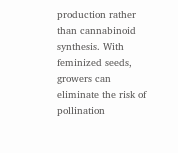production rather than cannabinoid synthesis. With feminized seeds, growers can eliminate the risk of pollination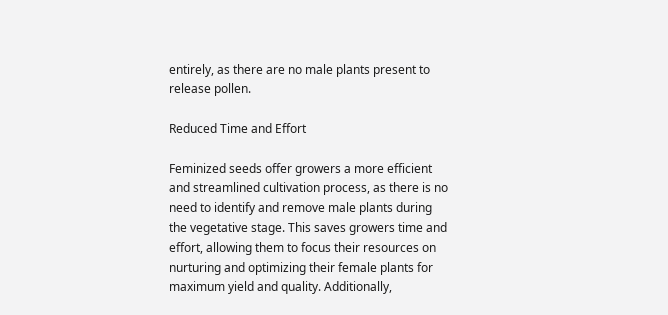entirely, as there are no male plants present to release pollen.

Reduced Time and Effort

Feminized seeds offer growers a more efficient and streamlined cultivation process, as there is no need to identify and remove male plants during the vegetative stage. This saves growers time and effort, allowing them to focus their resources on nurturing and optimizing their female plants for maximum yield and quality. Additionally,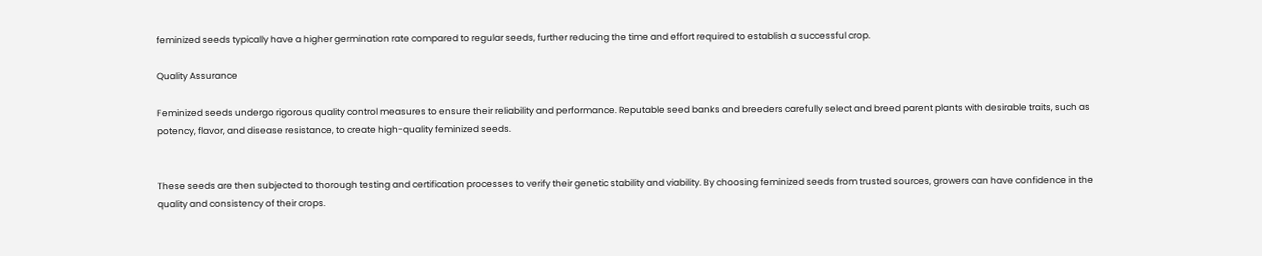feminized seeds typically have a higher germination rate compared to regular seeds, further reducing the time and effort required to establish a successful crop.

Quality Assurance

Feminized seeds undergo rigorous quality control measures to ensure their reliability and performance. Reputable seed banks and breeders carefully select and breed parent plants with desirable traits, such as potency, flavor, and disease resistance, to create high-quality feminized seeds.


These seeds are then subjected to thorough testing and certification processes to verify their genetic stability and viability. By choosing feminized seeds from trusted sources, growers can have confidence in the quality and consistency of their crops.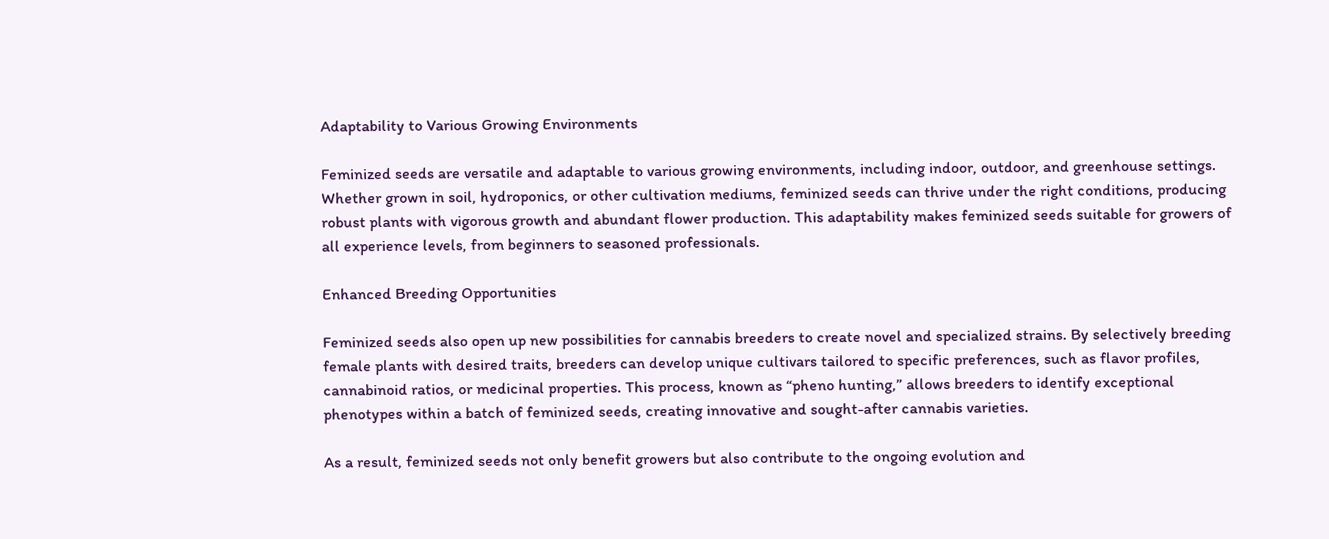Adaptability to Various Growing Environments

Feminized seeds are versatile and adaptable to various growing environments, including indoor, outdoor, and greenhouse settings. Whether grown in soil, hydroponics, or other cultivation mediums, feminized seeds can thrive under the right conditions, producing robust plants with vigorous growth and abundant flower production. This adaptability makes feminized seeds suitable for growers of all experience levels, from beginners to seasoned professionals.

Enhanced Breeding Opportunities

Feminized seeds also open up new possibilities for cannabis breeders to create novel and specialized strains. By selectively breeding female plants with desired traits, breeders can develop unique cultivars tailored to specific preferences, such as flavor profiles, cannabinoid ratios, or medicinal properties. This process, known as “pheno hunting,” allows breeders to identify exceptional phenotypes within a batch of feminized seeds, creating innovative and sought-after cannabis varieties.

As a result, feminized seeds not only benefit growers but also contribute to the ongoing evolution and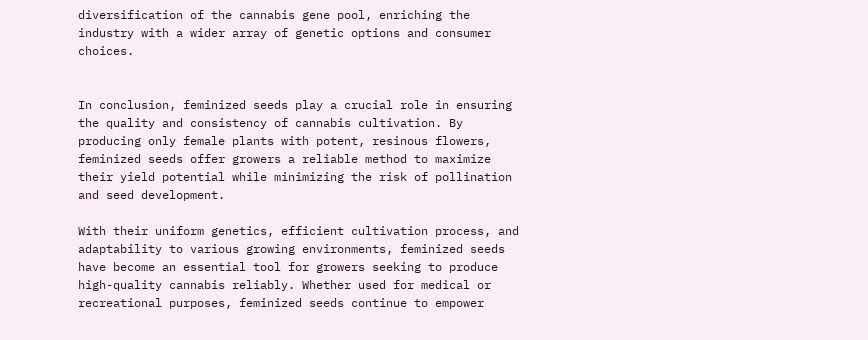diversification of the cannabis gene pool, enriching the industry with a wider array of genetic options and consumer choices.


In conclusion, feminized seeds play a crucial role in ensuring the quality and consistency of cannabis cultivation. By producing only female plants with potent, resinous flowers, feminized seeds offer growers a reliable method to maximize their yield potential while minimizing the risk of pollination and seed development.

With their uniform genetics, efficient cultivation process, and adaptability to various growing environments, feminized seeds have become an essential tool for growers seeking to produce high-quality cannabis reliably. Whether used for medical or recreational purposes, feminized seeds continue to empower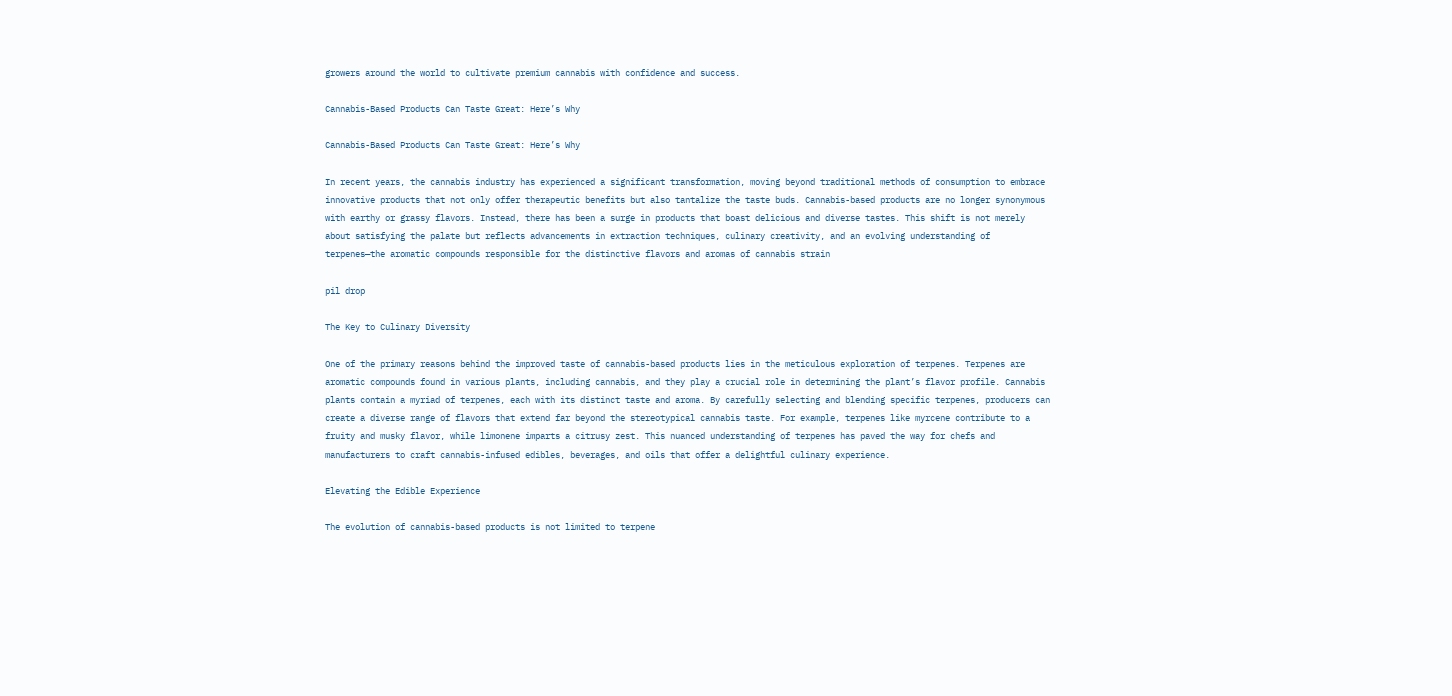growers around the world to cultivate premium cannabis with confidence and success.

Cannabis-Based Products Can Taste Great: Here’s Why

Cannabis-Based Products Can Taste Great: Here’s Why

In recent years, the cannabis industry has experienced a significant transformation, moving beyond traditional methods of consumption to embrace innovative products that not only offer therapeutic benefits but also tantalize the taste buds. Cannabis-based products are no longer synonymous with earthy or grassy flavors. Instead, there has been a surge in products that boast delicious and diverse tastes. This shift is not merely about satisfying the palate but reflects advancements in extraction techniques, culinary creativity, and an evolving understanding of terpenes—the aromatic compounds responsible for the distinctive flavors and aromas of cannabis strain

pil drop

The Key to Culinary Diversity

One of the primary reasons behind the improved taste of cannabis-based products lies in the meticulous exploration of terpenes. Terpenes are aromatic compounds found in various plants, including cannabis, and they play a crucial role in determining the plant’s flavor profile. Cannabis plants contain a myriad of terpenes, each with its distinct taste and aroma. By carefully selecting and blending specific terpenes, producers can create a diverse range of flavors that extend far beyond the stereotypical cannabis taste. For example, terpenes like myrcene contribute to a fruity and musky flavor, while limonene imparts a citrusy zest. This nuanced understanding of terpenes has paved the way for chefs and manufacturers to craft cannabis-infused edibles, beverages, and oils that offer a delightful culinary experience.

Elevating the Edible Experience

The evolution of cannabis-based products is not limited to terpene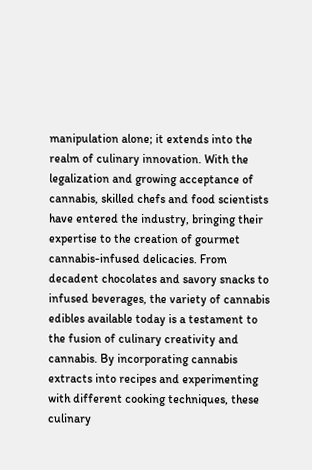manipulation alone; it extends into the realm of culinary innovation. With the legalization and growing acceptance of cannabis, skilled chefs and food scientists have entered the industry, bringing their expertise to the creation of gourmet cannabis-infused delicacies. From decadent chocolates and savory snacks to infused beverages, the variety of cannabis edibles available today is a testament to the fusion of culinary creativity and cannabis. By incorporating cannabis extracts into recipes and experimenting with different cooking techniques, these culinary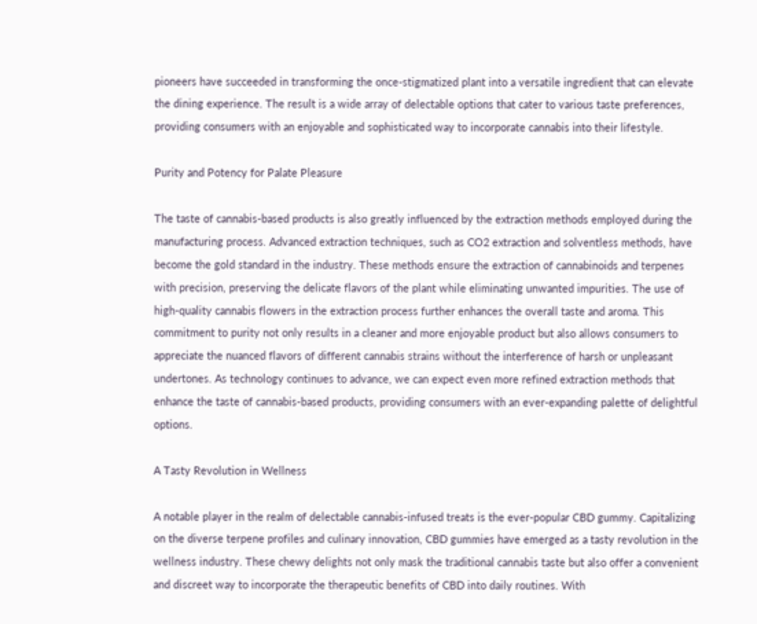pioneers have succeeded in transforming the once-stigmatized plant into a versatile ingredient that can elevate the dining experience. The result is a wide array of delectable options that cater to various taste preferences, providing consumers with an enjoyable and sophisticated way to incorporate cannabis into their lifestyle.

Purity and Potency for Palate Pleasure

The taste of cannabis-based products is also greatly influenced by the extraction methods employed during the manufacturing process. Advanced extraction techniques, such as CO2 extraction and solventless methods, have become the gold standard in the industry. These methods ensure the extraction of cannabinoids and terpenes with precision, preserving the delicate flavors of the plant while eliminating unwanted impurities. The use of high-quality cannabis flowers in the extraction process further enhances the overall taste and aroma. This commitment to purity not only results in a cleaner and more enjoyable product but also allows consumers to appreciate the nuanced flavors of different cannabis strains without the interference of harsh or unpleasant undertones. As technology continues to advance, we can expect even more refined extraction methods that enhance the taste of cannabis-based products, providing consumers with an ever-expanding palette of delightful options.

A Tasty Revolution in Wellness

A notable player in the realm of delectable cannabis-infused treats is the ever-popular CBD gummy. Capitalizing on the diverse terpene profiles and culinary innovation, CBD gummies have emerged as a tasty revolution in the wellness industry. These chewy delights not only mask the traditional cannabis taste but also offer a convenient and discreet way to incorporate the therapeutic benefits of CBD into daily routines. With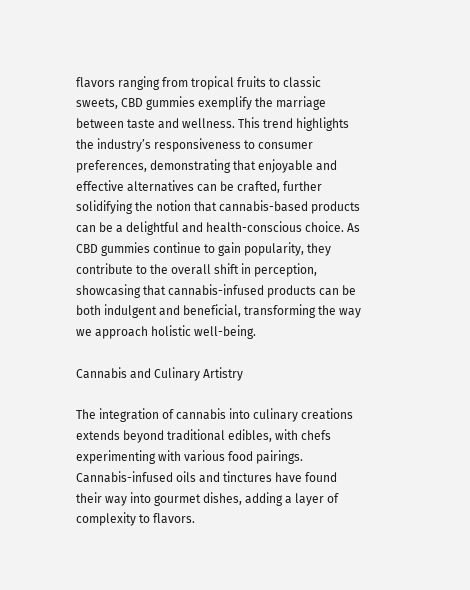flavors ranging from tropical fruits to classic sweets, CBD gummies exemplify the marriage between taste and wellness. This trend highlights the industry’s responsiveness to consumer preferences, demonstrating that enjoyable and effective alternatives can be crafted, further solidifying the notion that cannabis-based products can be a delightful and health-conscious choice. As CBD gummies continue to gain popularity, they contribute to the overall shift in perception, showcasing that cannabis-infused products can be both indulgent and beneficial, transforming the way we approach holistic well-being.

Cannabis and Culinary Artistry

The integration of cannabis into culinary creations extends beyond traditional edibles, with chefs experimenting with various food pairings. Cannabis-infused oils and tinctures have found their way into gourmet dishes, adding a layer of complexity to flavors.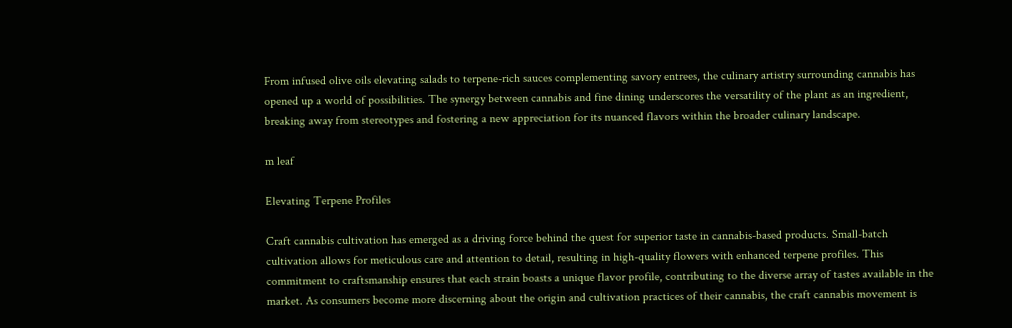From infused olive oils elevating salads to terpene-rich sauces complementing savory entrees, the culinary artistry surrounding cannabis has opened up a world of possibilities. The synergy between cannabis and fine dining underscores the versatility of the plant as an ingredient, breaking away from stereotypes and fostering a new appreciation for its nuanced flavors within the broader culinary landscape.

m leaf

Elevating Terpene Profiles

Craft cannabis cultivation has emerged as a driving force behind the quest for superior taste in cannabis-based products. Small-batch cultivation allows for meticulous care and attention to detail, resulting in high-quality flowers with enhanced terpene profiles. This commitment to craftsmanship ensures that each strain boasts a unique flavor profile, contributing to the diverse array of tastes available in the market. As consumers become more discerning about the origin and cultivation practices of their cannabis, the craft cannabis movement is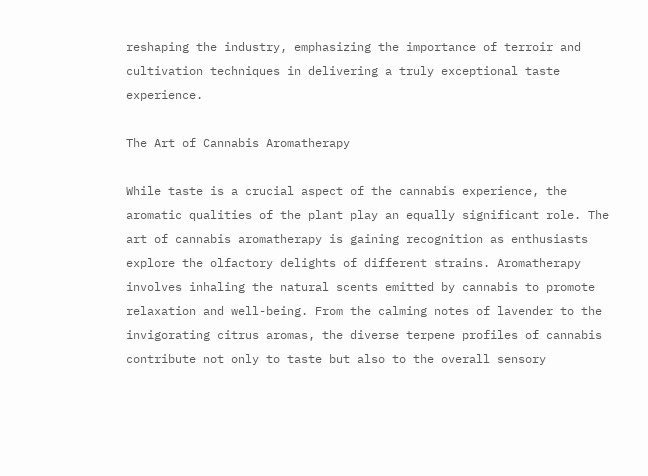reshaping the industry, emphasizing the importance of terroir and cultivation techniques in delivering a truly exceptional taste experience.

The Art of Cannabis Aromatherapy

While taste is a crucial aspect of the cannabis experience, the aromatic qualities of the plant play an equally significant role. The art of cannabis aromatherapy is gaining recognition as enthusiasts explore the olfactory delights of different strains. Aromatherapy involves inhaling the natural scents emitted by cannabis to promote relaxation and well-being. From the calming notes of lavender to the invigorating citrus aromas, the diverse terpene profiles of cannabis contribute not only to taste but also to the overall sensory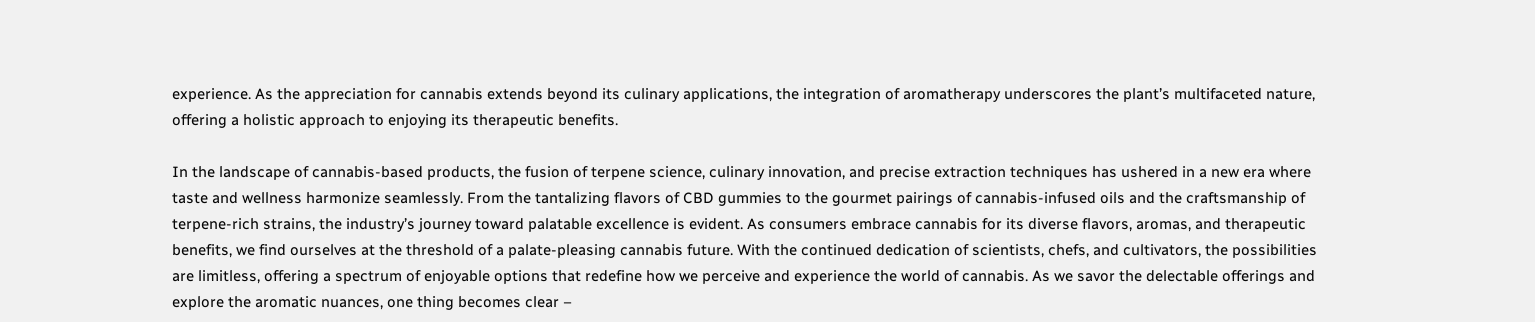experience. As the appreciation for cannabis extends beyond its culinary applications, the integration of aromatherapy underscores the plant’s multifaceted nature, offering a holistic approach to enjoying its therapeutic benefits.

In the landscape of cannabis-based products, the fusion of terpene science, culinary innovation, and precise extraction techniques has ushered in a new era where taste and wellness harmonize seamlessly. From the tantalizing flavors of CBD gummies to the gourmet pairings of cannabis-infused oils and the craftsmanship of terpene-rich strains, the industry’s journey toward palatable excellence is evident. As consumers embrace cannabis for its diverse flavors, aromas, and therapeutic benefits, we find ourselves at the threshold of a palate-pleasing cannabis future. With the continued dedication of scientists, chefs, and cultivators, the possibilities are limitless, offering a spectrum of enjoyable options that redefine how we perceive and experience the world of cannabis. As we savor the delectable offerings and explore the aromatic nuances, one thing becomes clear –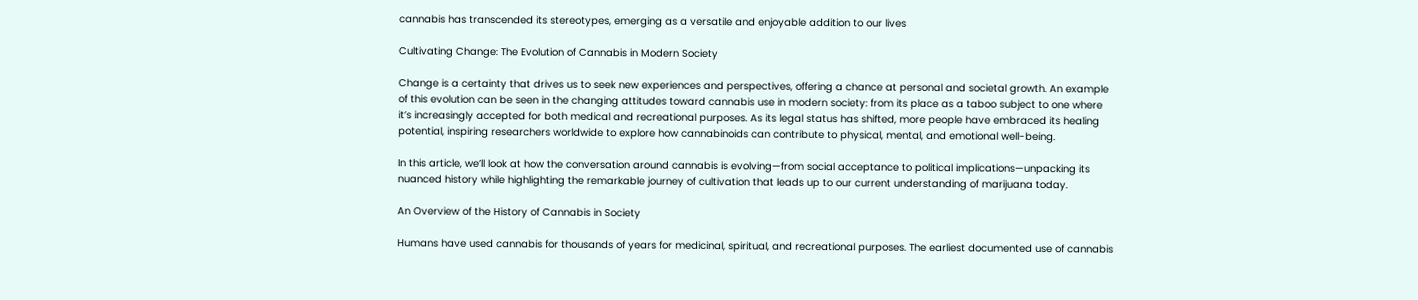cannabis has transcended its stereotypes, emerging as a versatile and enjoyable addition to our lives

Cultivating Change: The Evolution of Cannabis in Modern Society

Change is a certainty that drives us to seek new experiences and perspectives, offering a chance at personal and societal growth. An example of this evolution can be seen in the changing attitudes toward cannabis use in modern society: from its place as a taboo subject to one where it’s increasingly accepted for both medical and recreational purposes. As its legal status has shifted, more people have embraced its healing potential, inspiring researchers worldwide to explore how cannabinoids can contribute to physical, mental, and emotional well-being.

In this article, we’ll look at how the conversation around cannabis is evolving—from social acceptance to political implications—unpacking its nuanced history while highlighting the remarkable journey of cultivation that leads up to our current understanding of marijuana today.

An Overview of the History of Cannabis in Society

Humans have used cannabis for thousands of years for medicinal, spiritual, and recreational purposes. The earliest documented use of cannabis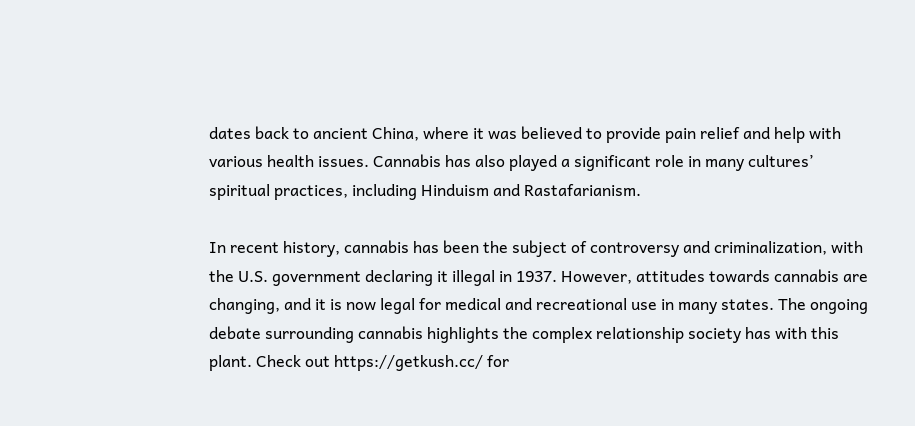dates back to ancient China, where it was believed to provide pain relief and help with various health issues. Cannabis has also played a significant role in many cultures’ spiritual practices, including Hinduism and Rastafarianism.

In recent history, cannabis has been the subject of controversy and criminalization, with the U.S. government declaring it illegal in 1937. However, attitudes towards cannabis are changing, and it is now legal for medical and recreational use in many states. The ongoing debate surrounding cannabis highlights the complex relationship society has with this plant. Check out https://getkush.cc/ for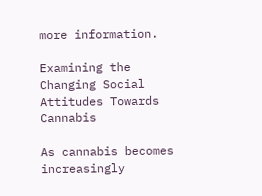more information.

Examining the Changing Social Attitudes Towards Cannabis

As cannabis becomes increasingly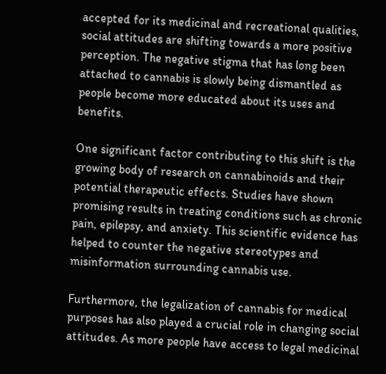accepted for its medicinal and recreational qualities, social attitudes are shifting towards a more positive perception. The negative stigma that has long been attached to cannabis is slowly being dismantled as people become more educated about its uses and benefits.

One significant factor contributing to this shift is the growing body of research on cannabinoids and their potential therapeutic effects. Studies have shown promising results in treating conditions such as chronic pain, epilepsy, and anxiety. This scientific evidence has helped to counter the negative stereotypes and misinformation surrounding cannabis use.

Furthermore, the legalization of cannabis for medical purposes has also played a crucial role in changing social attitudes. As more people have access to legal medicinal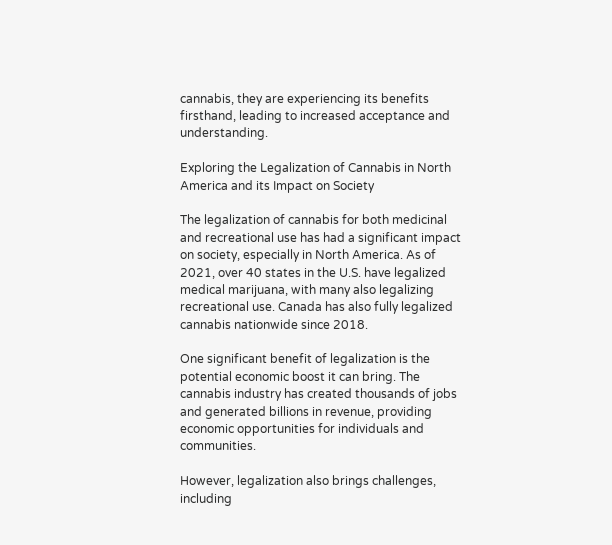cannabis, they are experiencing its benefits firsthand, leading to increased acceptance and understanding.

Exploring the Legalization of Cannabis in North America and its Impact on Society

The legalization of cannabis for both medicinal and recreational use has had a significant impact on society, especially in North America. As of 2021, over 40 states in the U.S. have legalized medical marijuana, with many also legalizing recreational use. Canada has also fully legalized cannabis nationwide since 2018.

One significant benefit of legalization is the potential economic boost it can bring. The cannabis industry has created thousands of jobs and generated billions in revenue, providing economic opportunities for individuals and communities.

However, legalization also brings challenges, including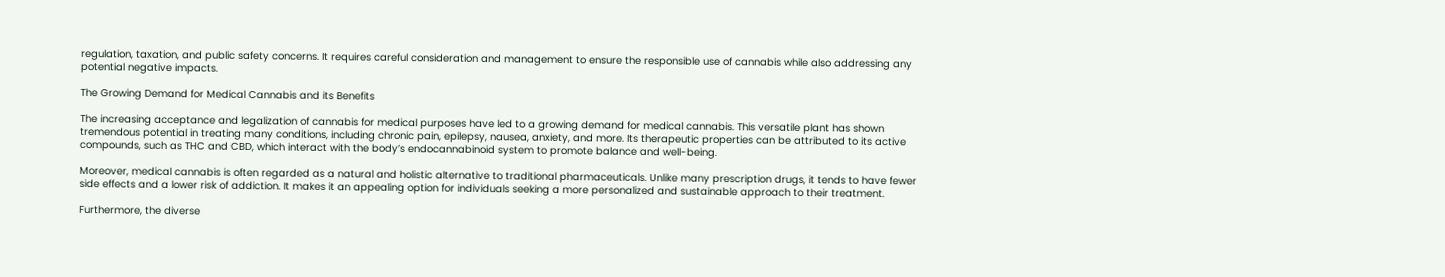regulation, taxation, and public safety concerns. It requires careful consideration and management to ensure the responsible use of cannabis while also addressing any potential negative impacts.

The Growing Demand for Medical Cannabis and its Benefits

The increasing acceptance and legalization of cannabis for medical purposes have led to a growing demand for medical cannabis. This versatile plant has shown tremendous potential in treating many conditions, including chronic pain, epilepsy, nausea, anxiety, and more. Its therapeutic properties can be attributed to its active compounds, such as THC and CBD, which interact with the body’s endocannabinoid system to promote balance and well-being.

Moreover, medical cannabis is often regarded as a natural and holistic alternative to traditional pharmaceuticals. Unlike many prescription drugs, it tends to have fewer side effects and a lower risk of addiction. It makes it an appealing option for individuals seeking a more personalized and sustainable approach to their treatment.

Furthermore, the diverse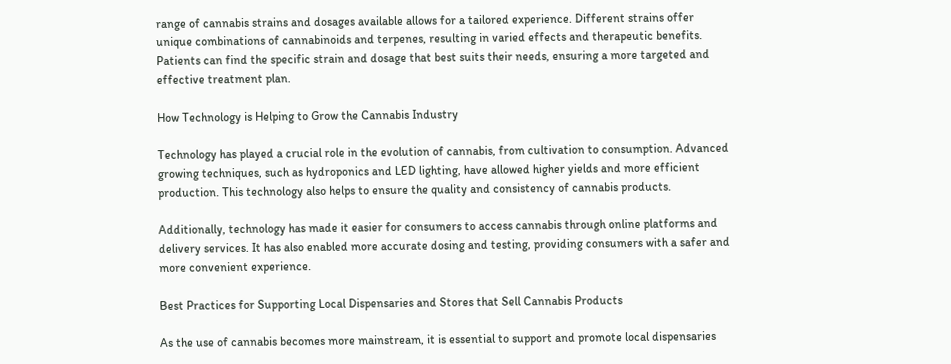range of cannabis strains and dosages available allows for a tailored experience. Different strains offer unique combinations of cannabinoids and terpenes, resulting in varied effects and therapeutic benefits. Patients can find the specific strain and dosage that best suits their needs, ensuring a more targeted and effective treatment plan.

How Technology is Helping to Grow the Cannabis Industry

Technology has played a crucial role in the evolution of cannabis, from cultivation to consumption. Advanced growing techniques, such as hydroponics and LED lighting, have allowed higher yields and more efficient production. This technology also helps to ensure the quality and consistency of cannabis products.

Additionally, technology has made it easier for consumers to access cannabis through online platforms and delivery services. It has also enabled more accurate dosing and testing, providing consumers with a safer and more convenient experience.

Best Practices for Supporting Local Dispensaries and Stores that Sell Cannabis Products

As the use of cannabis becomes more mainstream, it is essential to support and promote local dispensaries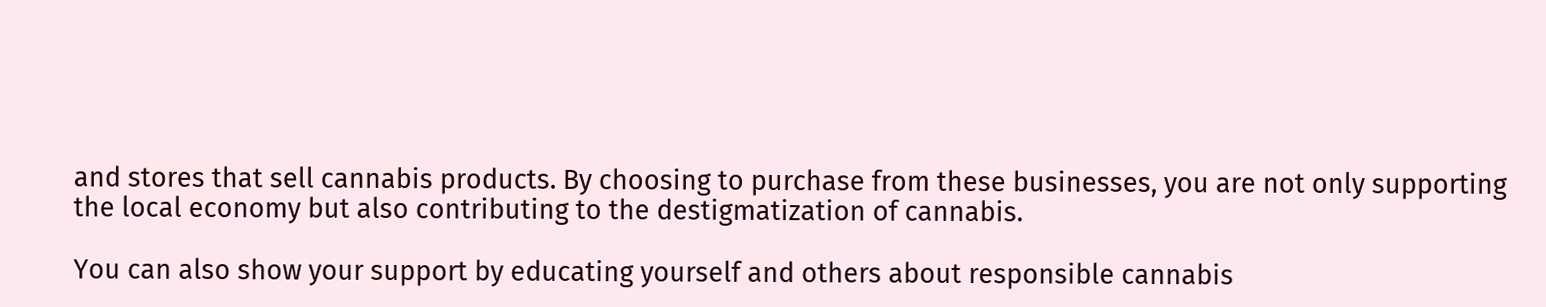and stores that sell cannabis products. By choosing to purchase from these businesses, you are not only supporting the local economy but also contributing to the destigmatization of cannabis.

You can also show your support by educating yourself and others about responsible cannabis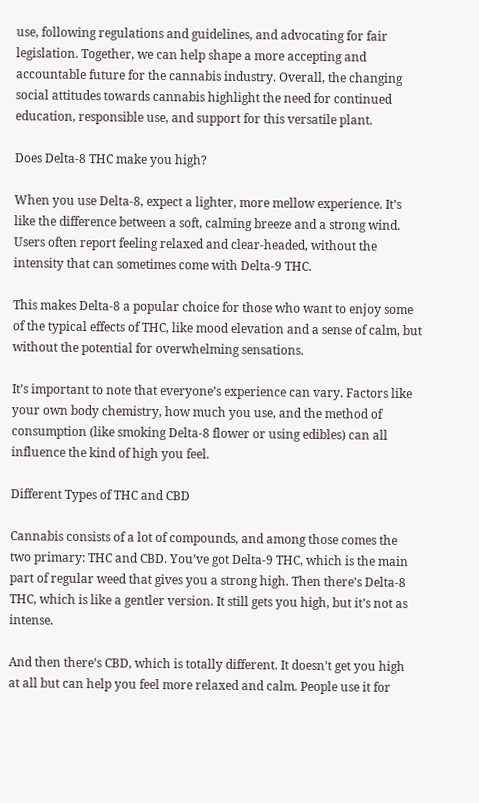use, following regulations and guidelines, and advocating for fair legislation. Together, we can help shape a more accepting and accountable future for the cannabis industry. Overall, the changing social attitudes towards cannabis highlight the need for continued education, responsible use, and support for this versatile plant.

Does Delta-8 THC make you high?

When you use Delta-8, expect a lighter, more mellow experience. It’s like the difference between a soft, calming breeze and a strong wind. Users often report feeling relaxed and clear-headed, without the intensity that can sometimes come with Delta-9 THC.

This makes Delta-8 a popular choice for those who want to enjoy some of the typical effects of THC, like mood elevation and a sense of calm, but without the potential for overwhelming sensations.

It’s important to note that everyone’s experience can vary. Factors like your own body chemistry, how much you use, and the method of consumption (like smoking Delta-8 flower or using edibles) can all influence the kind of high you feel.

Different Types of THC and CBD

Cannabis consists of a lot of compounds, and among those comes the two primary: THC and CBD. You’ve got Delta-9 THC, which is the main part of regular weed that gives you a strong high. Then there’s Delta-8 THC, which is like a gentler version. It still gets you high, but it’s not as intense.

And then there’s CBD, which is totally different. It doesn’t get you high at all but can help you feel more relaxed and calm. People use it for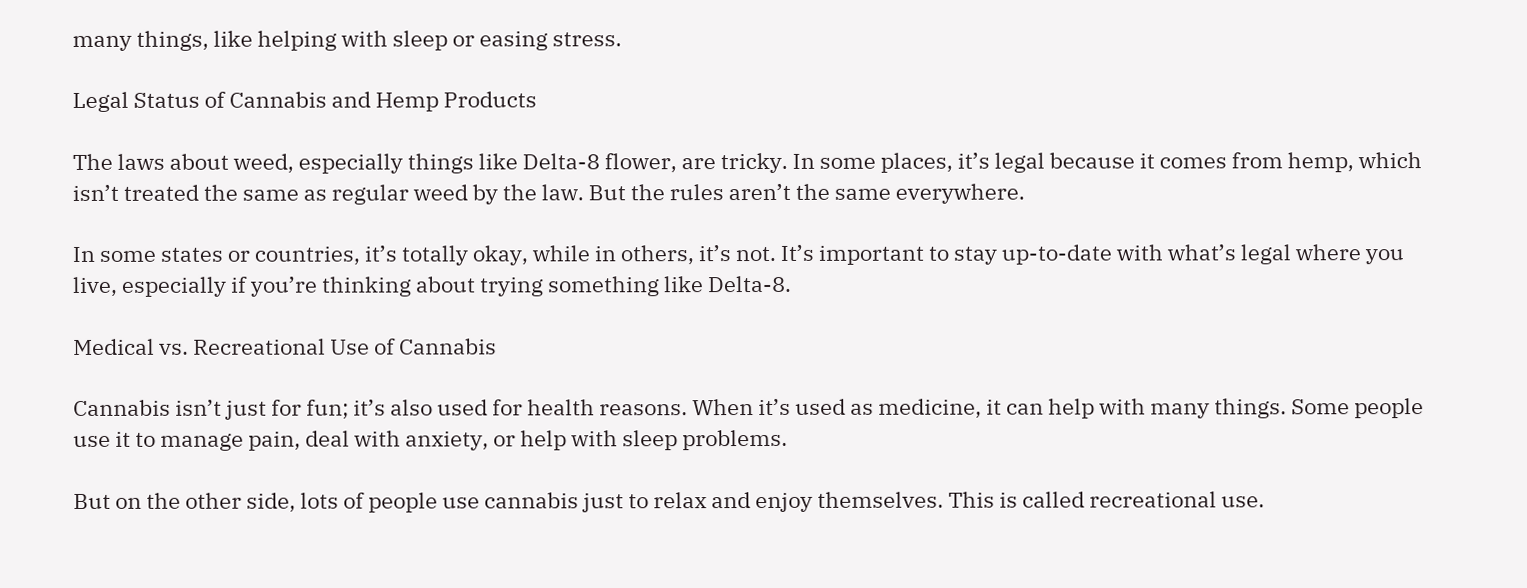many things, like helping with sleep or easing stress.

Legal Status of Cannabis and Hemp Products

The laws about weed, especially things like Delta-8 flower, are tricky. In some places, it’s legal because it comes from hemp, which isn’t treated the same as regular weed by the law. But the rules aren’t the same everywhere.

In some states or countries, it’s totally okay, while in others, it’s not. It’s important to stay up-to-date with what’s legal where you live, especially if you’re thinking about trying something like Delta-8.

Medical vs. Recreational Use of Cannabis

Cannabis isn’t just for fun; it’s also used for health reasons. When it’s used as medicine, it can help with many things. Some people use it to manage pain, deal with anxiety, or help with sleep problems.

But on the other side, lots of people use cannabis just to relax and enjoy themselves. This is called recreational use.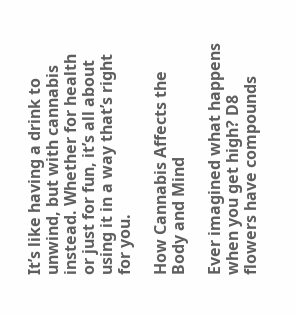It’s like having a drink to unwind, but with cannabis instead. Whether for health or just for fun, it’s all about using it in a way that’s right for you.

How Cannabis Affects the Body and Mind

Ever imagined what happens when you get high? D8 flowers have compounds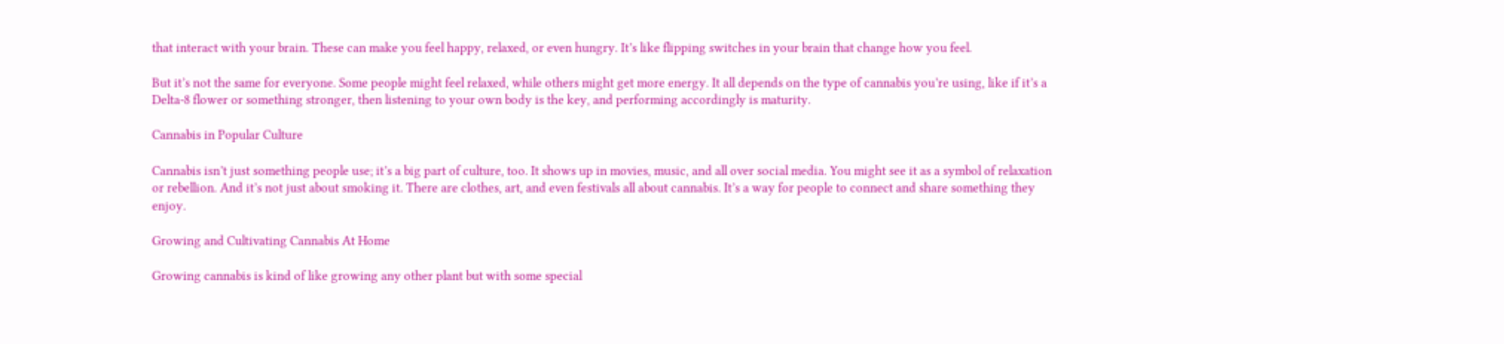that interact with your brain. These can make you feel happy, relaxed, or even hungry. It’s like flipping switches in your brain that change how you feel.

But it’s not the same for everyone. Some people might feel relaxed, while others might get more energy. It all depends on the type of cannabis you’re using, like if it’s a Delta-8 flower or something stronger, then listening to your own body is the key, and performing accordingly is maturity.

Cannabis in Popular Culture

Cannabis isn’t just something people use; it’s a big part of culture, too. It shows up in movies, music, and all over social media. You might see it as a symbol of relaxation or rebellion. And it’s not just about smoking it. There are clothes, art, and even festivals all about cannabis. It’s a way for people to connect and share something they enjoy.

Growing and Cultivating Cannabis At Home

Growing cannabis is kind of like growing any other plant but with some special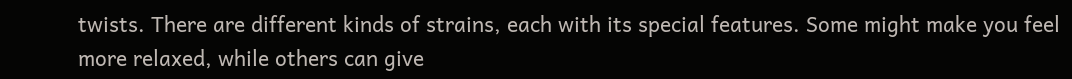twists. There are different kinds of strains, each with its special features. Some might make you feel more relaxed, while others can give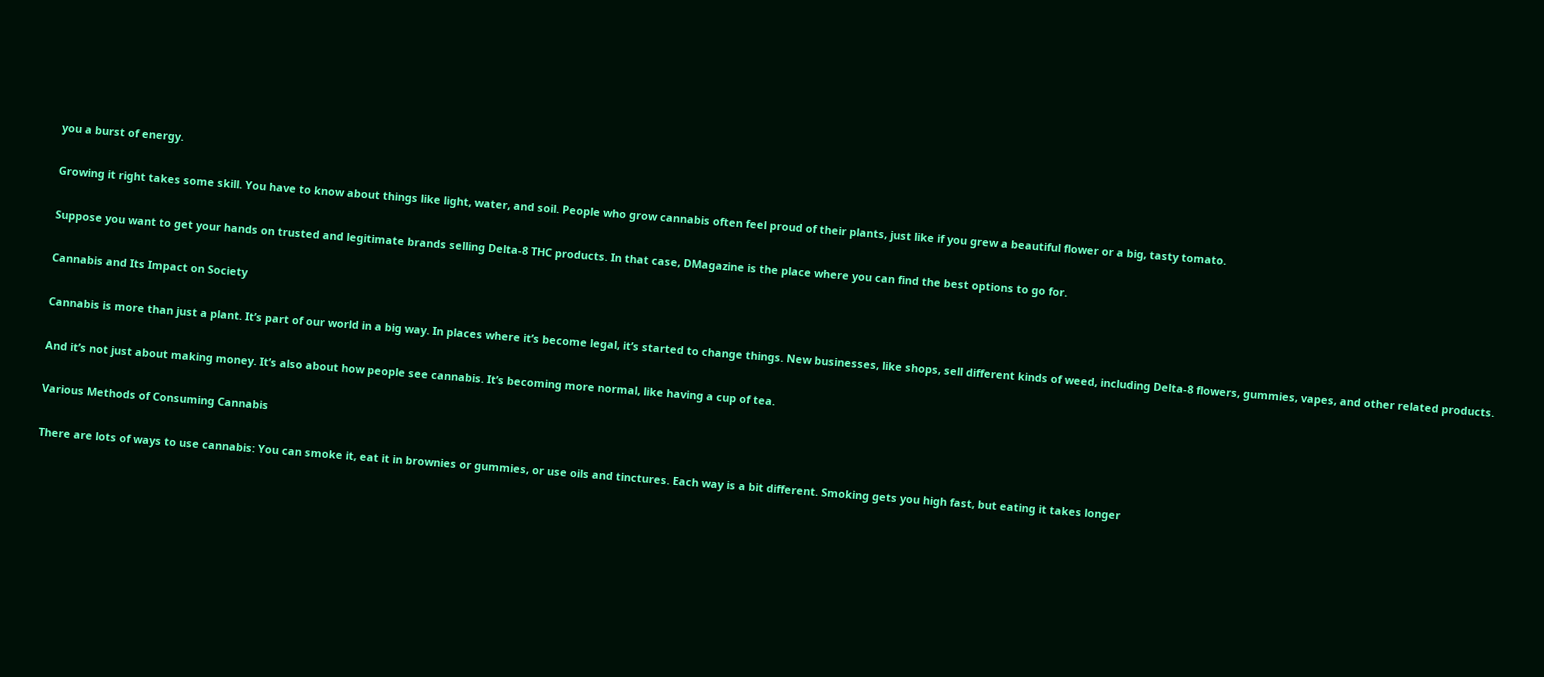you a burst of energy.

Growing it right takes some skill. You have to know about things like light, water, and soil. People who grow cannabis often feel proud of their plants, just like if you grew a beautiful flower or a big, tasty tomato.

Suppose you want to get your hands on trusted and legitimate brands selling Delta-8 THC products. In that case, DMagazine is the place where you can find the best options to go for.

Cannabis and Its Impact on Society

Cannabis is more than just a plant. It’s part of our world in a big way. In places where it’s become legal, it’s started to change things. New businesses, like shops, sell different kinds of weed, including Delta-8 flowers, gummies, vapes, and other related products.

And it’s not just about making money. It’s also about how people see cannabis. It’s becoming more normal, like having a cup of tea.

Various Methods of Consuming Cannabis

There are lots of ways to use cannabis: You can smoke it, eat it in brownies or gummies, or use oils and tinctures. Each way is a bit different. Smoking gets you high fast, but eating it takes longer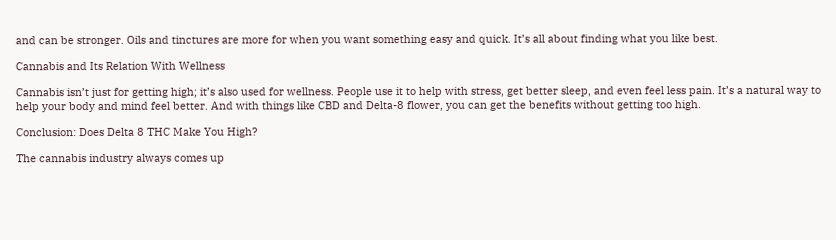and can be stronger. Oils and tinctures are more for when you want something easy and quick. It’s all about finding what you like best.

Cannabis and Its Relation With Wellness

Cannabis isn’t just for getting high; it’s also used for wellness. People use it to help with stress, get better sleep, and even feel less pain. It’s a natural way to help your body and mind feel better. And with things like CBD and Delta-8 flower, you can get the benefits without getting too high.

Conclusion: Does Delta 8 THC Make You High?

The cannabis industry always comes up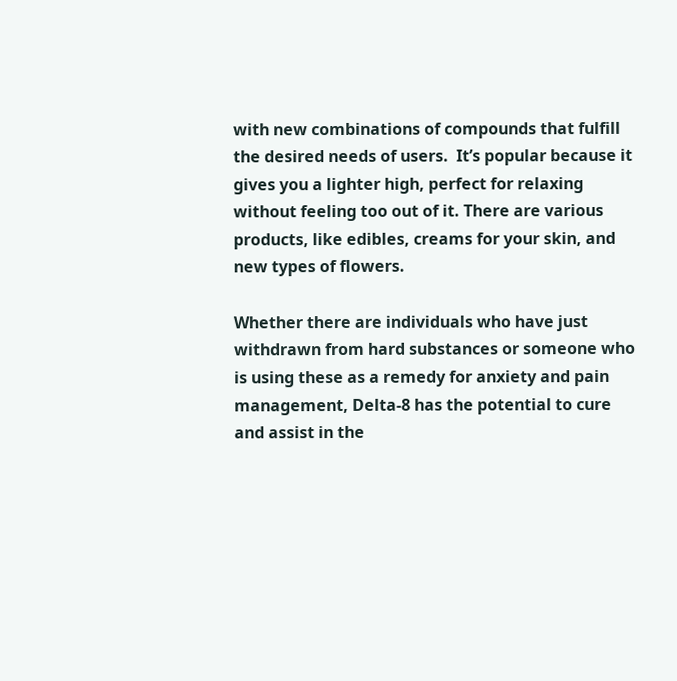with new combinations of compounds that fulfill the desired needs of users.  It’s popular because it gives you a lighter high, perfect for relaxing without feeling too out of it. There are various products, like edibles, creams for your skin, and new types of flowers.

Whether there are individuals who have just withdrawn from hard substances or someone who is using these as a remedy for anxiety and pain management, Delta-8 has the potential to cure and assist in the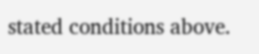stated conditions above.